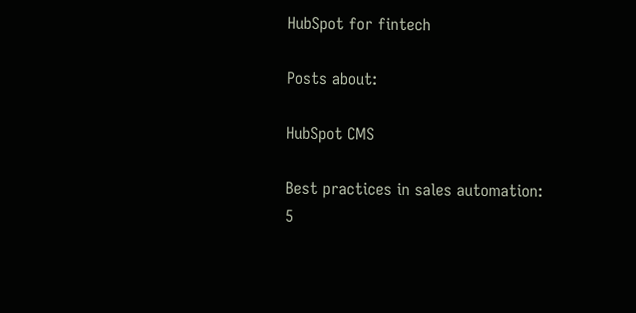HubSpot for fintech

Posts about:

HubSpot CMS

Best practices in sales automation: 5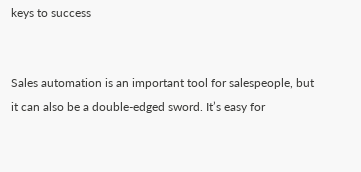keys to success


Sales automation is an important tool for salespeople, but it can also be a double-edged sword. It’s easy for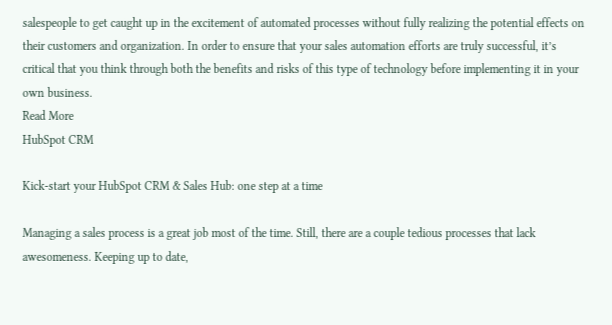salespeople to get caught up in the excitement of automated processes without fully realizing the potential effects on their customers and organization. In order to ensure that your sales automation efforts are truly successful, it’s critical that you think through both the benefits and risks of this type of technology before implementing it in your own business.
Read More
HubSpot CRM

Kick-start your HubSpot CRM & Sales Hub: one step at a time

Managing a sales process is a great job most of the time. Still, there are a couple tedious processes that lack awesomeness. Keeping up to date,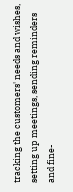tracking the customers' needs and wishes, setting up meetings, sending reminders and fine-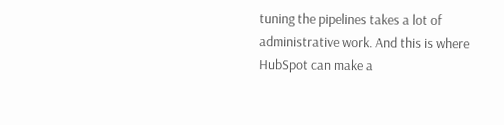tuning the pipelines takes a lot of administrative work. And this is where HubSpot can make a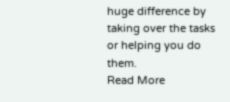huge difference by taking over the tasks or helping you do them.
Read More